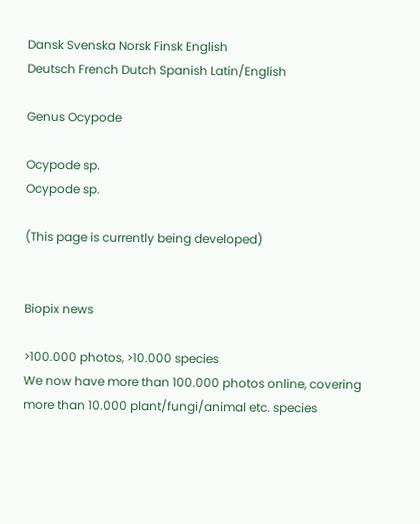Dansk Svenska Norsk Finsk English
Deutsch French Dutch Spanish Latin/English

Genus Ocypode

Ocypode sp.
Ocypode sp.

(This page is currently being developed)


Biopix news

>100.000 photos, >10.000 species
We now have more than 100.000 photos online, covering more than 10.000 plant/fungi/animal etc. species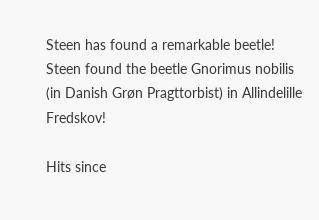Steen has found a remarkable beetle!
Steen found the beetle Gnorimus nobilis (in Danish Grøn Pragttorbist) in Allindelille Fredskov!

Hits since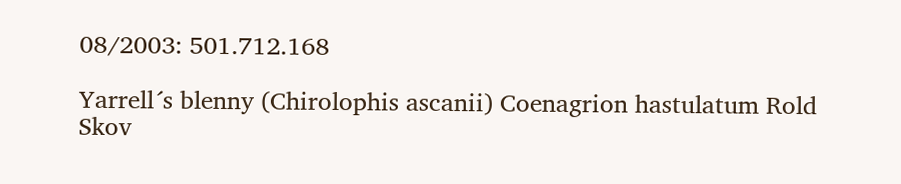08/2003: 501.712.168

Yarrell´s blenny (Chirolophis ascanii) Coenagrion hastulatum Rold Skov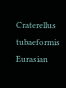Craterellus tubaeformis Eurasian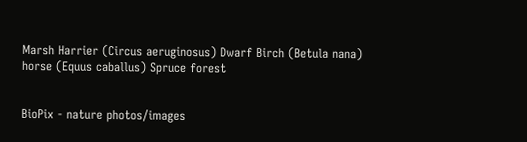Marsh Harrier (Circus aeruginosus) Dwarf Birch (Betula nana) horse (Equus caballus) Spruce forest


BioPix - nature photos/images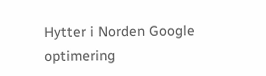Hytter i Norden Google optimering